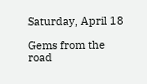Saturday, April 18

Gems from the road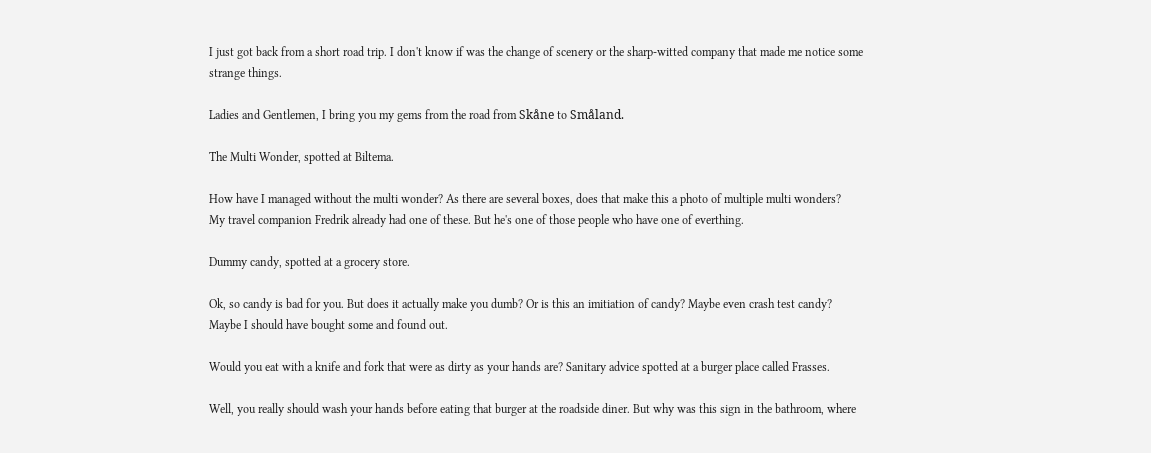I just got back from a short road trip. I don't know if was the change of scenery or the sharp-witted company that made me notice some strange things.

Ladies and Gentlemen, I bring you my gems from the road from Skåne to Småland.

The Multi Wonder, spotted at Biltema.

How have I managed without the multi wonder? As there are several boxes, does that make this a photo of multiple multi wonders?
My travel companion Fredrik already had one of these. But he's one of those people who have one of everthing.

Dummy candy, spotted at a grocery store.

Ok, so candy is bad for you. But does it actually make you dumb? Or is this an imitiation of candy? Maybe even crash test candy? Maybe I should have bought some and found out.

Would you eat with a knife and fork that were as dirty as your hands are? Sanitary advice spotted at a burger place called Frasses.

Well, you really should wash your hands before eating that burger at the roadside diner. But why was this sign in the bathroom, where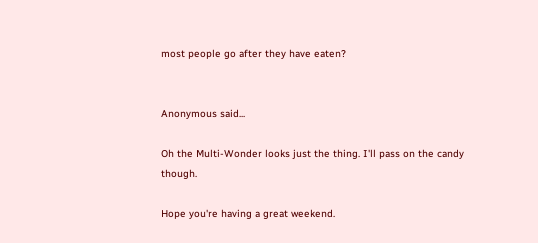most people go after they have eaten?


Anonymous said...

Oh the Multi-Wonder looks just the thing. I'll pass on the candy though.

Hope you're having a great weekend.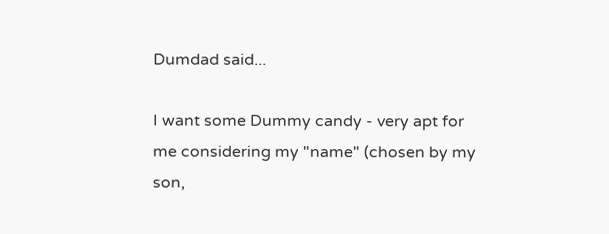Dumdad said...

I want some Dummy candy - very apt for me considering my "name" (chosen by my son,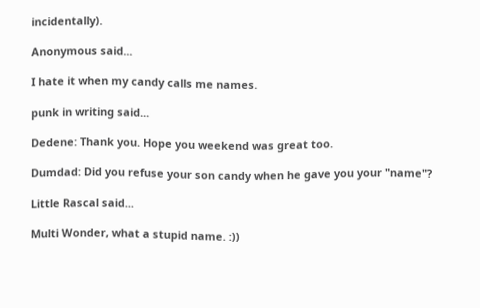incidentally).

Anonymous said...

I hate it when my candy calls me names.

punk in writing said...

Dedene: Thank you. Hope you weekend was great too.

Dumdad: Did you refuse your son candy when he gave you your "name"?

Little Rascal said...

Multi Wonder, what a stupid name. :))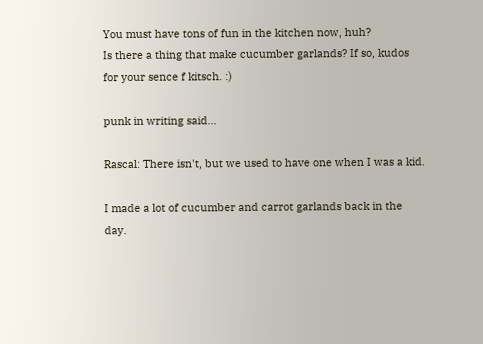You must have tons of fun in the kitchen now, huh?
Is there a thing that make cucumber garlands? If so, kudos for your sence f kitsch. :)

punk in writing said...

Rascal: There isn't, but we used to have one when I was a kid.

I made a lot of cucumber and carrot garlands back in the day.